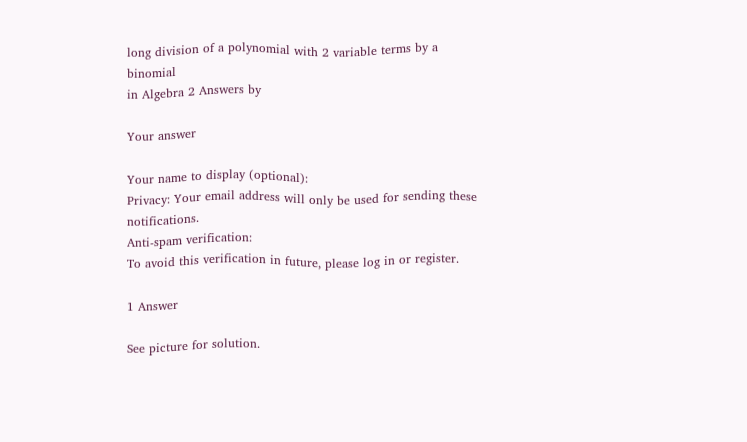long division of a polynomial with 2 variable terms by a binomial
in Algebra 2 Answers by

Your answer

Your name to display (optional):
Privacy: Your email address will only be used for sending these notifications.
Anti-spam verification:
To avoid this verification in future, please log in or register.

1 Answer

See picture for solution.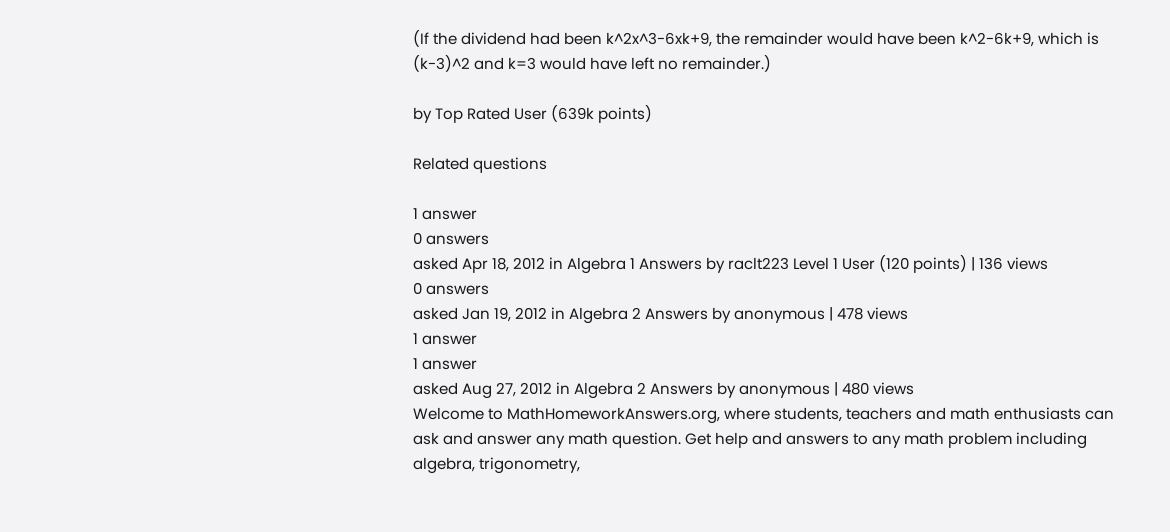(If the dividend had been k^2x^3-6xk+9, the remainder would have been k^2-6k+9, which is (k-3)^2 and k=3 would have left no remainder.)

by Top Rated User (639k points)

Related questions

1 answer
0 answers
asked Apr 18, 2012 in Algebra 1 Answers by raclt223 Level 1 User (120 points) | 136 views
0 answers
asked Jan 19, 2012 in Algebra 2 Answers by anonymous | 478 views
1 answer
1 answer
asked Aug 27, 2012 in Algebra 2 Answers by anonymous | 480 views
Welcome to MathHomeworkAnswers.org, where students, teachers and math enthusiasts can ask and answer any math question. Get help and answers to any math problem including algebra, trigonometry,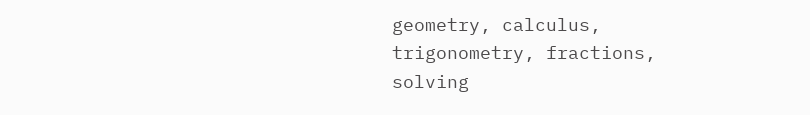geometry, calculus, trigonometry, fractions, solving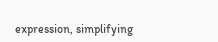expression, simplifying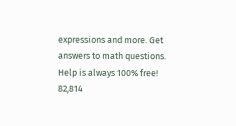expressions and more. Get answers to math questions. Help is always 100% free!
82,814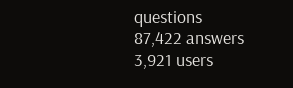questions
87,422 answers
3,921 users